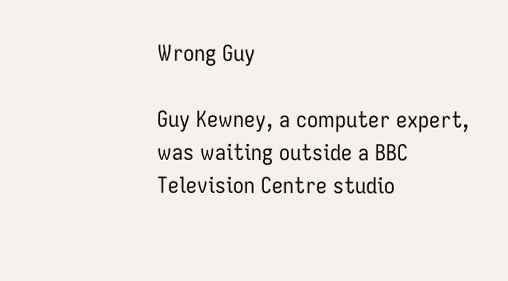Wrong Guy

Guy Kewney, a computer expert, was waiting outside a BBC Television Centre studio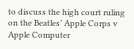to discuss the high court ruling on the Beatles’ Apple Corps v Apple Computer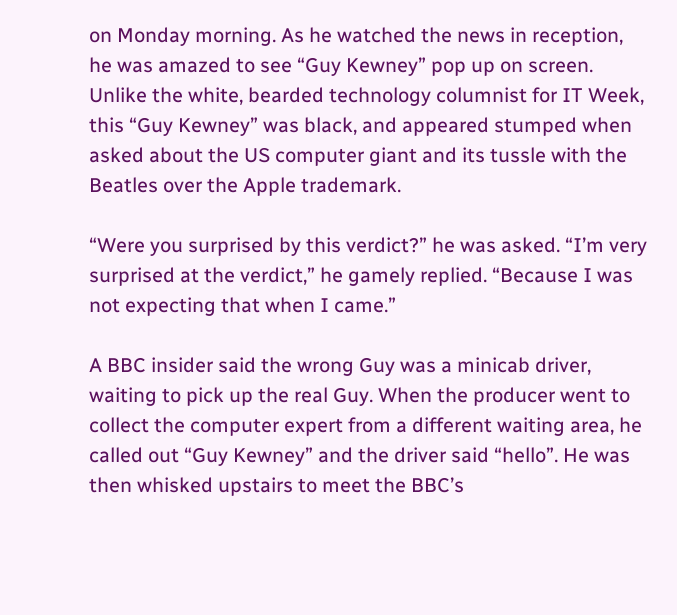on Monday morning. As he watched the news in reception, he was amazed to see “Guy Kewney” pop up on screen. Unlike the white, bearded technology columnist for IT Week, this “Guy Kewney” was black, and appeared stumped when asked about the US computer giant and its tussle with the Beatles over the Apple trademark.

“Were you surprised by this verdict?” he was asked. “I’m very surprised at the verdict,” he gamely replied. “Because I was not expecting that when I came.”

A BBC insider said the wrong Guy was a minicab driver, waiting to pick up the real Guy. When the producer went to collect the computer expert from a different waiting area, he called out “Guy Kewney” and the driver said “hello”. He was then whisked upstairs to meet the BBC’s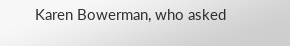Karen Bowerman, who asked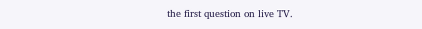the first question on live TV.